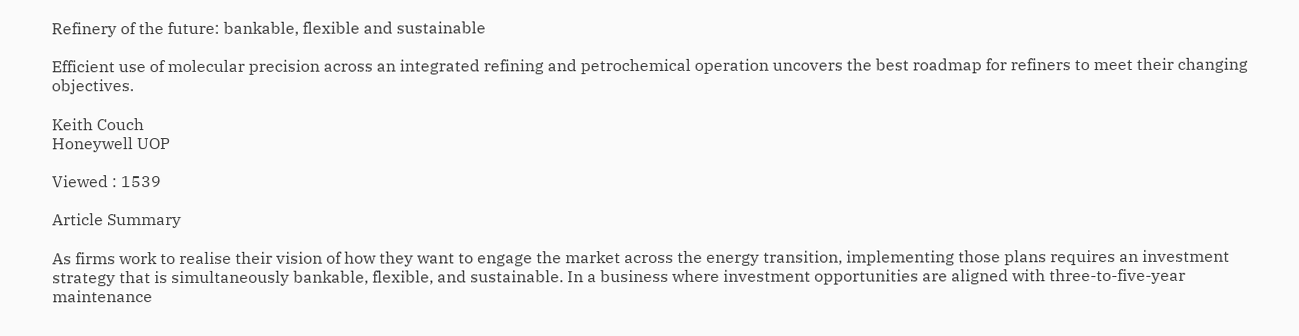Refinery of the future: bankable, flexible and sustainable

Efficient use of molecular precision across an integrated refining and petrochemical operation uncovers the best roadmap for refiners to meet their changing objectives.

Keith Couch
Honeywell UOP

Viewed : 1539

Article Summary

As firms work to realise their vision of how they want to engage the market across the energy transition, implementing those plans requires an investment strategy that is simultaneously bankable, flexible, and sustainable. In a business where investment opportunities are aligned with three-to-five-year maintenance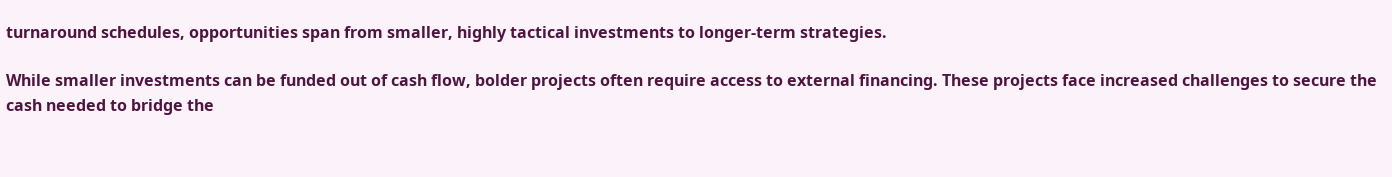turnaround schedules, opportunities span from smaller, highly tactical investments to longer-term strategies.

While smaller investments can be funded out of cash flow, bolder projects often require access to external financing. These projects face increased challenges to secure the cash needed to bridge the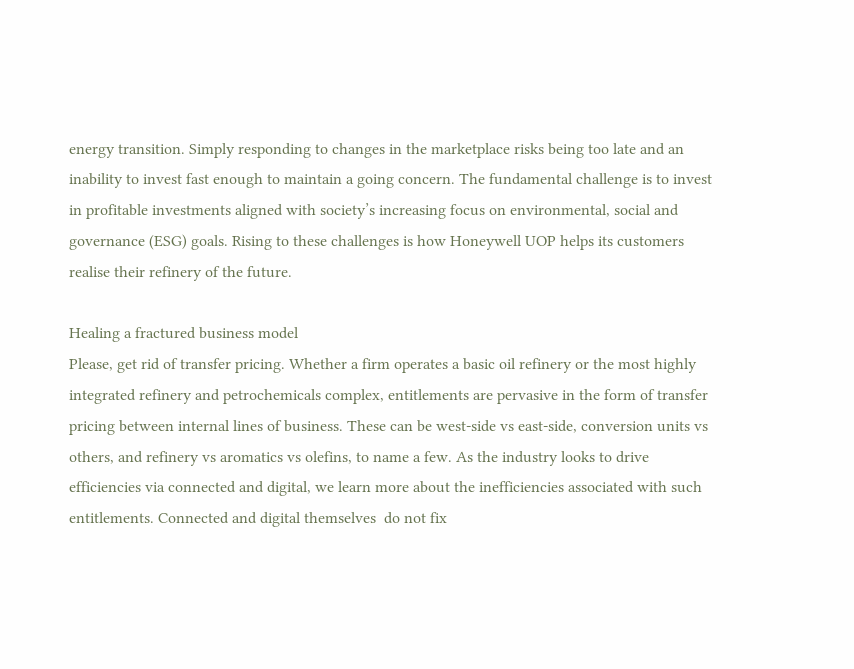energy transition. Simply responding to changes in the marketplace risks being too late and an inability to invest fast enough to maintain a going concern. The fundamental challenge is to invest in profitable investments aligned with society’s increasing focus on environmental, social and governance (ESG) goals. Rising to these challenges is how Honeywell UOP helps its customers realise their refinery of the future.

Healing a fractured business model
Please, get rid of transfer pricing. Whether a firm operates a basic oil refinery or the most highly integrated refinery and petrochemicals complex, entitlements are pervasive in the form of transfer pricing between internal lines of business. These can be west-side vs east-side, conversion units vs others, and refinery vs aromatics vs olefins, to name a few. As the industry looks to drive efficiencies via connected and digital, we learn more about the inefficiencies associated with such entitlements. Connected and digital themselves  do not fix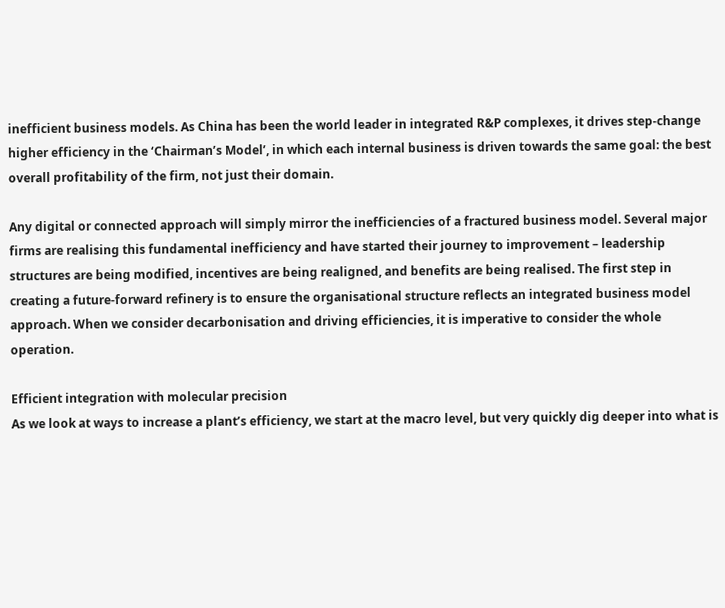inefficient business models. As China has been the world leader in integrated R&P complexes, it drives step-change higher efficiency in the ‘Chairman’s Model’, in which each internal business is driven towards the same goal: the best overall profitability of the firm, not just their domain.

Any digital or connected approach will simply mirror the inefficiencies of a fractured business model. Several major firms are realising this fundamental inefficiency and have started their journey to improvement – leadership structures are being modified, incentives are being realigned, and benefits are being realised. The first step in creating a future-forward refinery is to ensure the organisational structure reflects an integrated business model approach. When we consider decarbonisation and driving efficiencies, it is imperative to consider the whole operation.

Efficient integration with molecular precision
As we look at ways to increase a plant’s efficiency, we start at the macro level, but very quickly dig deeper into what is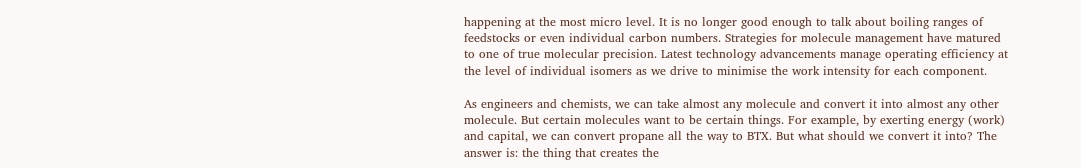happening at the most micro level. It is no longer good enough to talk about boiling ranges of feedstocks or even individual carbon numbers. Strategies for molecule management have matured to one of true molecular precision. Latest technology advancements manage operating efficiency at the level of individual isomers as we drive to minimise the work intensity for each component.

As engineers and chemists, we can take almost any molecule and convert it into almost any other molecule. But certain molecules want to be certain things. For example, by exerting energy (work) and capital, we can convert propane all the way to BTX. But what should we convert it into? The answer is: the thing that creates the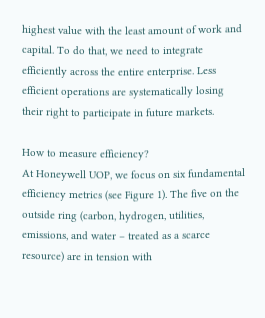highest value with the least amount of work and capital. To do that, we need to integrate efficiently across the entire enterprise. Less efficient operations are systematically losing their right to participate in future markets.

How to measure efficiency?
At Honeywell UOP, we focus on six fundamental efficiency metrics (see Figure 1). The five on the outside ring (carbon, hydrogen, utilities, emissions, and water – treated as a scarce resource) are in tension with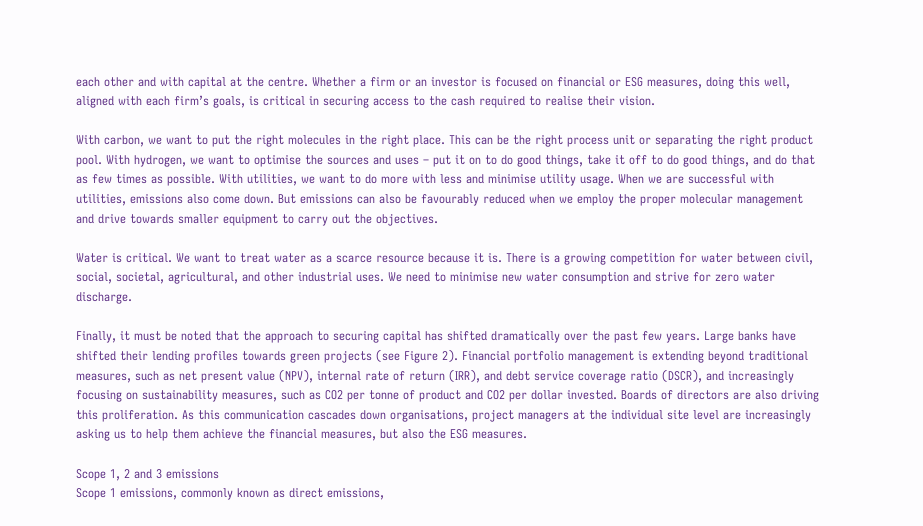each other and with capital at the centre. Whether a firm or an investor is focused on financial or ESG measures, doing this well, aligned with each firm’s goals, is critical in securing access to the cash required to realise their vision.

With carbon, we want to put the right molecules in the right place. This can be the right process unit or separating the right product pool. With hydrogen, we want to optimise the sources and uses – put it on to do good things, take it off to do good things, and do that as few times as possible. With utilities, we want to do more with less and minimise utility usage. When we are successful with utilities, emissions also come down. But emissions can also be favourably reduced when we employ the proper molecular management and drive towards smaller equipment to carry out the objectives.

Water is critical. We want to treat water as a scarce resource because it is. There is a growing competition for water between civil, social, societal, agricultural, and other industrial uses. We need to minimise new water consumption and strive for zero water discharge.

Finally, it must be noted that the approach to securing capital has shifted dramatically over the past few years. Large banks have shifted their lending profiles towards green projects (see Figure 2). Financial portfolio management is extending beyond traditional measures, such as net present value (NPV), internal rate of return (IRR), and debt service coverage ratio (DSCR), and increasingly focusing on sustainability measures, such as CO2 per tonne of product and CO2 per dollar invested. Boards of directors are also driving this proliferation. As this communication cascades down organisations, project managers at the individual site level are increasingly asking us to help them achieve the financial measures, but also the ESG measures.

Scope 1, 2 and 3 emissions
Scope 1 emissions, commonly known as direct emissions,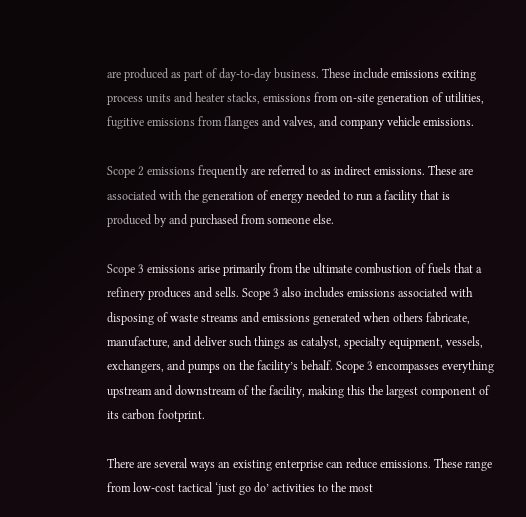are produced as part of day-to-day business. These include emissions exiting process units and heater stacks, emissions from on-site generation of utilities, fugitive emissions from flanges and valves, and company vehicle emissions.

Scope 2 emissions frequently are referred to as indirect emissions. These are associated with the generation of energy needed to run a facility that is produced by and purchased from someone else.

Scope 3 emissions arise primarily from the ultimate combustion of fuels that a refinery produces and sells. Scope 3 also includes emissions associated with disposing of waste streams and emissions generated when others fabricate, manufacture, and deliver such things as catalyst, specialty equipment, vessels, exchangers, and pumps on the facility’s behalf. Scope 3 encompasses everything upstream and downstream of the facility, making this the largest component of its carbon footprint.

There are several ways an existing enterprise can reduce emissions. These range from low-cost tactical ‘just go do’ activities to the most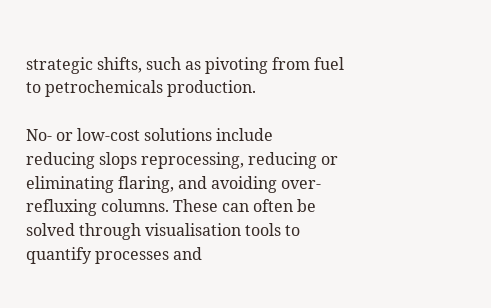strategic shifts, such as pivoting from fuel to petrochemicals production.

No- or low-cost solutions include reducing slops reprocessing, reducing or eliminating flaring, and avoiding over-refluxing columns. These can often be solved through visualisation tools to quantify processes and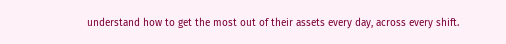understand how to get the most out of their assets every day, across every shift.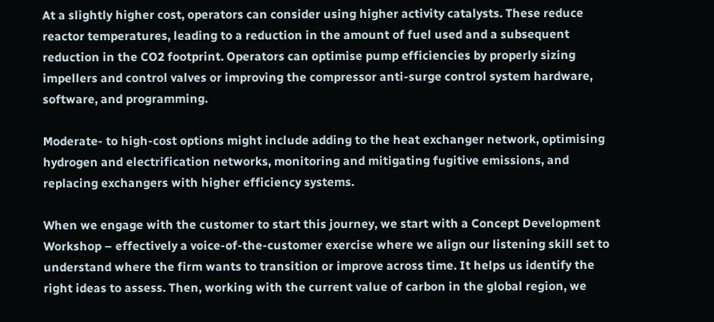At a slightly higher cost, operators can consider using higher activity catalysts. These reduce reactor temperatures, leading to a reduction in the amount of fuel used and a subsequent reduction in the CO2 footprint. Operators can optimise pump efficiencies by properly sizing impellers and control valves or improving the compressor anti-surge control system hardware, software, and programming.

Moderate- to high-cost options might include adding to the heat exchanger network, optimising hydrogen and electrification networks, monitoring and mitigating fugitive emissions, and replacing exchangers with higher efficiency systems.

When we engage with the customer to start this journey, we start with a Concept Development Workshop – effectively a voice-of-the-customer exercise where we align our listening skill set to understand where the firm wants to transition or improve across time. It helps us identify the right ideas to assess. Then, working with the current value of carbon in the global region, we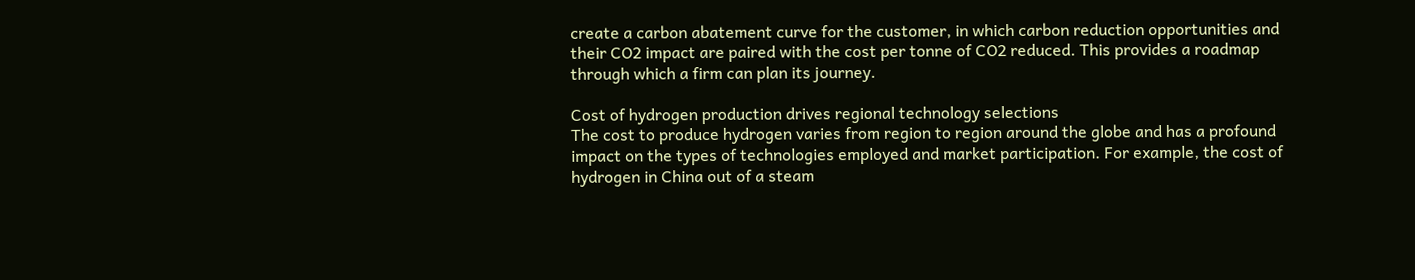create a carbon abatement curve for the customer, in which carbon reduction opportunities and their CO2 impact are paired with the cost per tonne of CO2 reduced. This provides a roadmap through which a firm can plan its journey.

Cost of hydrogen production drives regional technology selections
The cost to produce hydrogen varies from region to region around the globe and has a profound impact on the types of technologies employed and market participation. For example, the cost of hydrogen in China out of a steam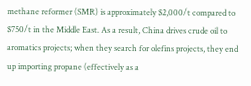methane reformer (SMR) is approximately $2,000/t compared to $750/t in the Middle East. As a result, China drives crude oil to aromatics projects; when they search for olefins projects, they end up importing propane (effectively as a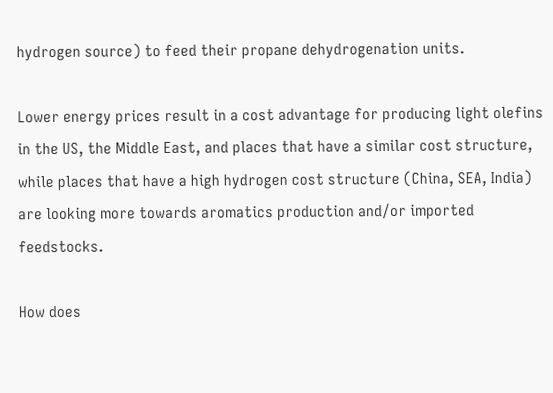hydrogen source) to feed their propane dehydrogenation units.

Lower energy prices result in a cost advantage for producing light olefins in the US, the Middle East, and places that have a similar cost structure, while places that have a high hydrogen cost structure (China, SEA, India) are looking more towards aromatics production and/or imported feedstocks.

How does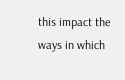this impact the ways in which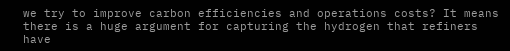we try to improve carbon efficiencies and operations costs? It means there is a huge argument for capturing the hydrogen that refiners have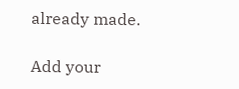already made.

Add your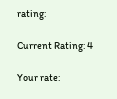rating:

Current Rating: 4

Your rate: